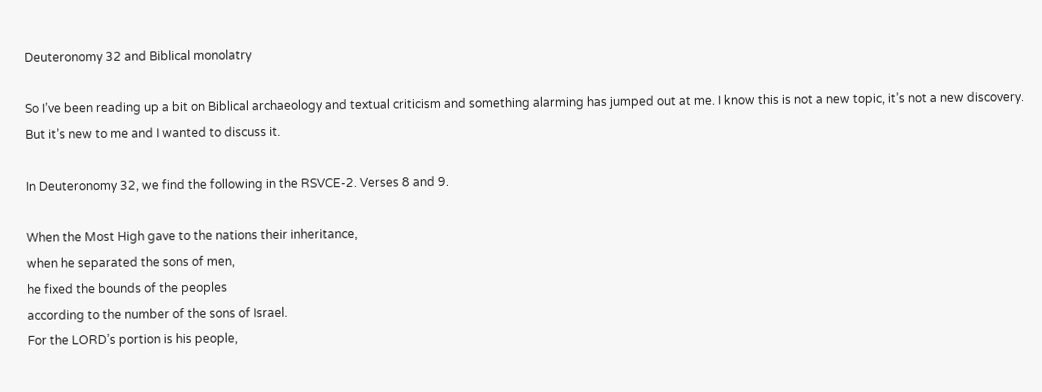Deuteronomy 32 and Biblical monolatry

So I’ve been reading up a bit on Biblical archaeology and textual criticism and something alarming has jumped out at me. I know this is not a new topic, it’s not a new discovery. But it’s new to me and I wanted to discuss it.

In Deuteronomy 32, we find the following in the RSVCE-2. Verses 8 and 9.

When the Most High gave to the nations their inheritance,
when he separated the sons of men,
he fixed the bounds of the peoples
according to the number of the sons of Israel.
For the LORD’s portion is his people,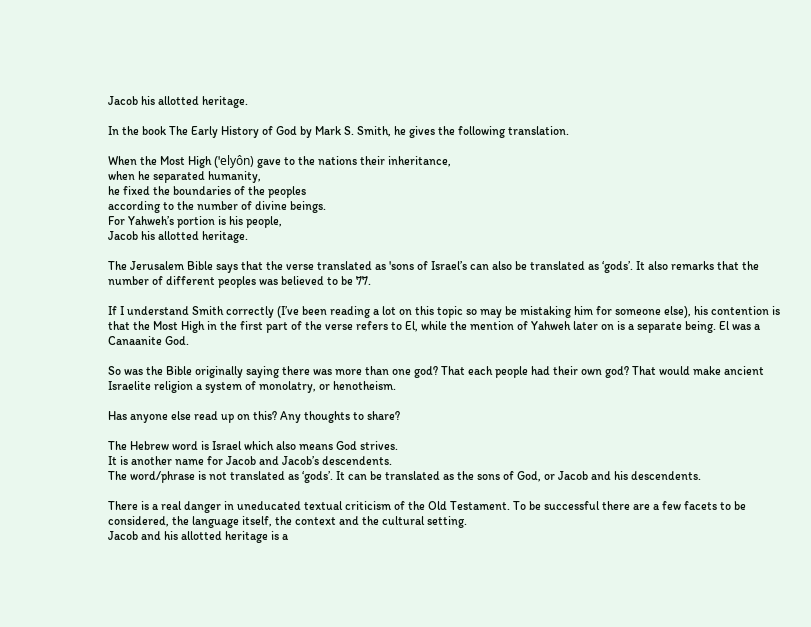Jacob his allotted heritage.

In the book The Early History of God by Mark S. Smith, he gives the following translation.

When the Most High ('elyôn) gave to the nations their inheritance,
when he separated humanity,
he fixed the boundaries of the peoples
according to the number of divine beings.
For Yahweh’s portion is his people,
Jacob his allotted heritage.

The Jerusalem Bible says that the verse translated as 'sons of Israel’s can also be translated as ‘gods’. It also remarks that the number of different peoples was believed to be 77.

If I understand Smith correctly (I’ve been reading a lot on this topic so may be mistaking him for someone else), his contention is that the Most High in the first part of the verse refers to El, while the mention of Yahweh later on is a separate being. El was a Canaanite God.

So was the Bible originally saying there was more than one god? That each people had their own god? That would make ancient Israelite religion a system of monolatry, or henotheism.

Has anyone else read up on this? Any thoughts to share?

The Hebrew word is Israel which also means God strives.
It is another name for Jacob and Jacob’s descendents.
The word/phrase is not translated as ‘gods’. It can be translated as the sons of God, or Jacob and his descendents.

There is a real danger in uneducated textual criticism of the Old Testament. To be successful there are a few facets to be considered, the language itself, the context and the cultural setting.
Jacob and his allotted heritage is a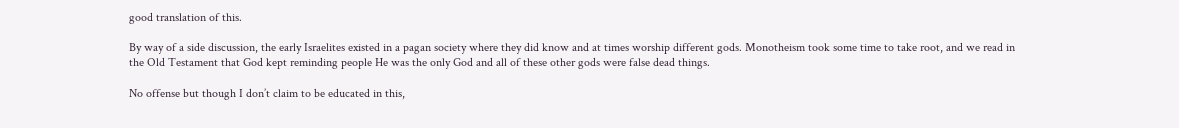good translation of this.

By way of a side discussion, the early Israelites existed in a pagan society where they did know and at times worship different gods. Monotheism took some time to take root, and we read in the Old Testament that God kept reminding people He was the only God and all of these other gods were false dead things.

No offense but though I don’t claim to be educated in this,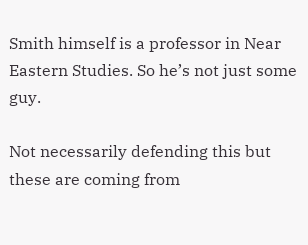Smith himself is a professor in Near Eastern Studies. So he’s not just some guy.

Not necessarily defending this but these are coming from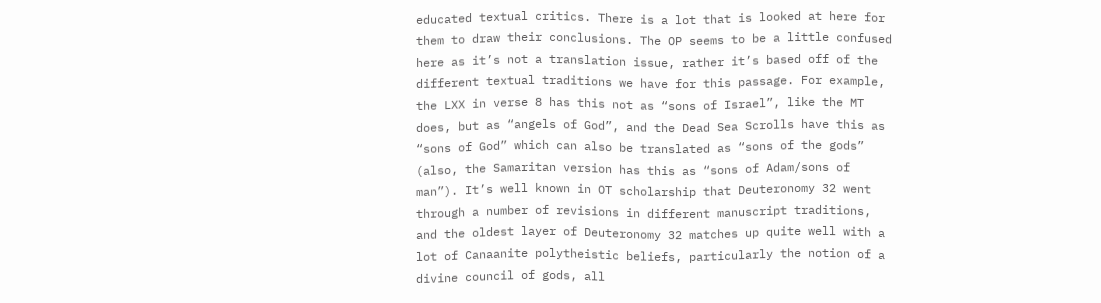educated textual critics. There is a lot that is looked at here for them to draw their conclusions. The OP seems to be a little confused here as it’s not a translation issue, rather it’s based off of the different textual traditions we have for this passage. For example, the LXX in verse 8 has this not as “sons of Israel”, like the MT does, but as “angels of God”, and the Dead Sea Scrolls have this as “sons of God” which can also be translated as “sons of the gods” (also, the Samaritan version has this as “sons of Adam/sons of man”). It’s well known in OT scholarship that Deuteronomy 32 went through a number of revisions in different manuscript traditions, and the oldest layer of Deuteronomy 32 matches up quite well with a lot of Canaanite polytheistic beliefs, particularly the notion of a divine council of gods, all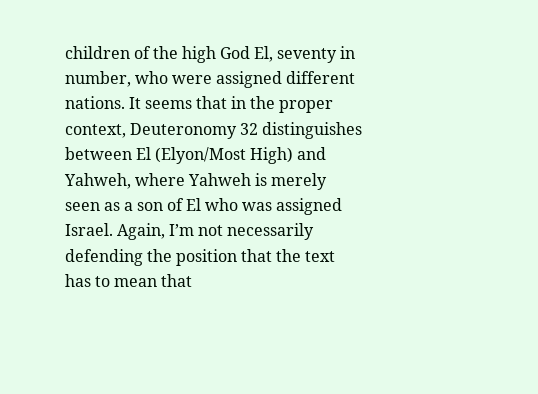children of the high God El, seventy in number, who were assigned different nations. It seems that in the proper context, Deuteronomy 32 distinguishes between El (Elyon/Most High) and Yahweh, where Yahweh is merely seen as a son of El who was assigned Israel. Again, I’m not necessarily defending the position that the text has to mean that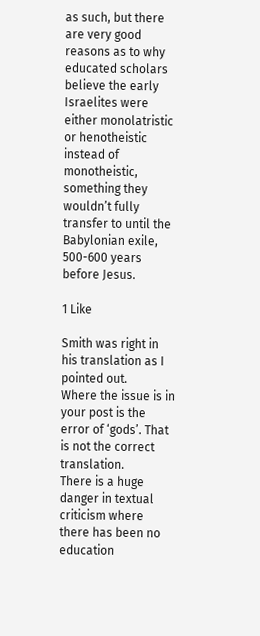as such, but there are very good reasons as to why educated scholars believe the early Israelites were either monolatristic or henotheistic instead of monotheistic, something they wouldn’t fully transfer to until the Babylonian exile, 500-600 years before Jesus.

1 Like

Smith was right in his translation as I pointed out.
Where the issue is in your post is the error of ‘gods’. That is not the correct translation.
There is a huge danger in textual criticism where there has been no education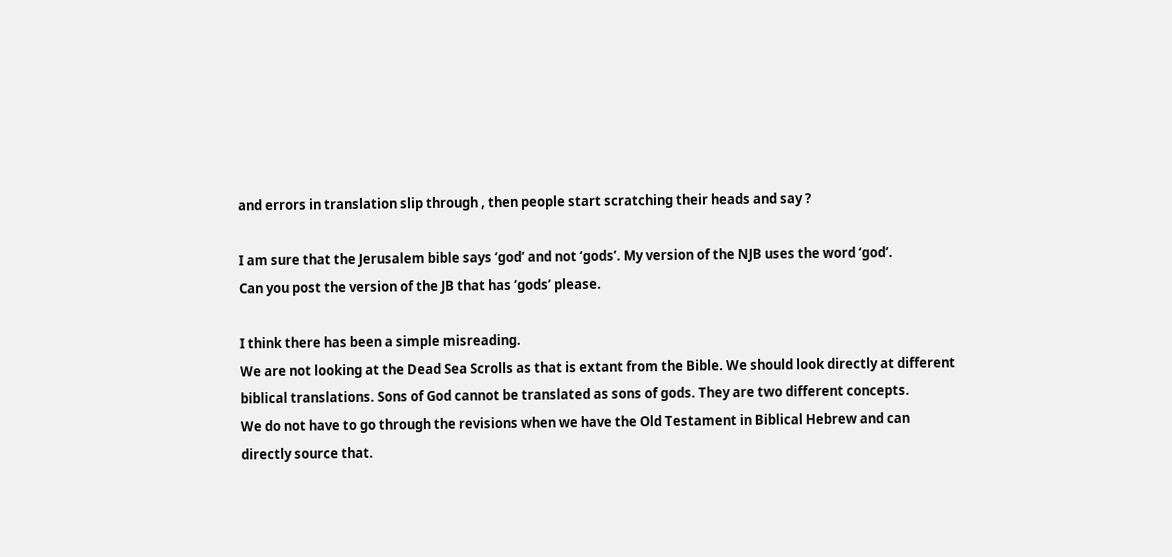and errors in translation slip through , then people start scratching their heads and say ?

I am sure that the Jerusalem bible says ‘god’ and not ‘gods’. My version of the NJB uses the word ‘god’.
Can you post the version of the JB that has ‘gods’ please.

I think there has been a simple misreading.
We are not looking at the Dead Sea Scrolls as that is extant from the Bible. We should look directly at different biblical translations. Sons of God cannot be translated as sons of gods. They are two different concepts.
We do not have to go through the revisions when we have the Old Testament in Biblical Hebrew and can directly source that.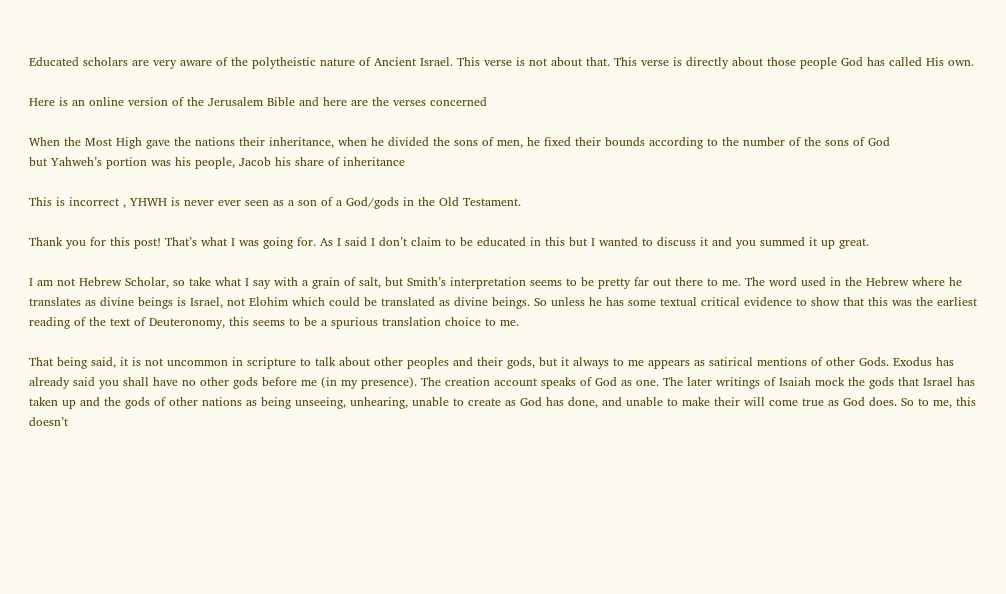Educated scholars are very aware of the polytheistic nature of Ancient Israel. This verse is not about that. This verse is directly about those people God has called His own.

Here is an online version of the Jerusalem Bible and here are the verses concerned

When the Most High gave the nations their inheritance, when he divided the sons of men, he fixed their bounds according to the number of the sons of God
but Yahweh’s portion was his people, Jacob his share of inheritance

This is incorrect , YHWH is never ever seen as a son of a God/gods in the Old Testament.

Thank you for this post! That’s what I was going for. As I said I don’t claim to be educated in this but I wanted to discuss it and you summed it up great.

I am not Hebrew Scholar, so take what I say with a grain of salt, but Smith’s interpretation seems to be pretty far out there to me. The word used in the Hebrew where he translates as divine beings is Israel, not Elohim which could be translated as divine beings. So unless he has some textual critical evidence to show that this was the earliest reading of the text of Deuteronomy, this seems to be a spurious translation choice to me.

That being said, it is not uncommon in scripture to talk about other peoples and their gods, but it always to me appears as satirical mentions of other Gods. Exodus has already said you shall have no other gods before me (in my presence). The creation account speaks of God as one. The later writings of Isaiah mock the gods that Israel has taken up and the gods of other nations as being unseeing, unhearing, unable to create as God has done, and unable to make their will come true as God does. So to me, this doesn’t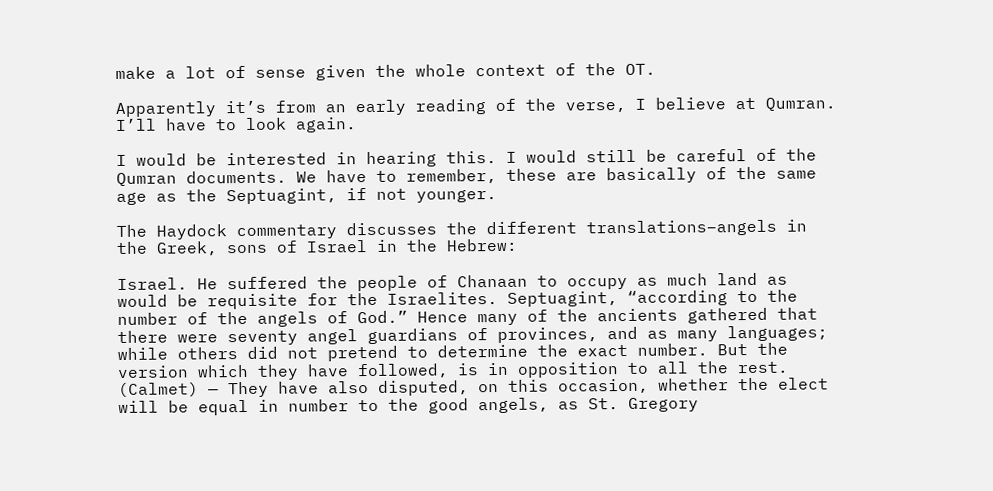make a lot of sense given the whole context of the OT.

Apparently it’s from an early reading of the verse, I believe at Qumran. I’ll have to look again.

I would be interested in hearing this. I would still be careful of the Qumran documents. We have to remember, these are basically of the same age as the Septuagint, if not younger.

The Haydock commentary discusses the different translations–angels in the Greek, sons of Israel in the Hebrew:

Israel. He suffered the people of Chanaan to occupy as much land as would be requisite for the Israelites. Septuagint, “according to the number of the angels of God.” Hence many of the ancients gathered that there were seventy angel guardians of provinces, and as many languages; while others did not pretend to determine the exact number. But the version which they have followed, is in opposition to all the rest. (Calmet) — They have also disputed, on this occasion, whether the elect will be equal in number to the good angels, as St. Gregory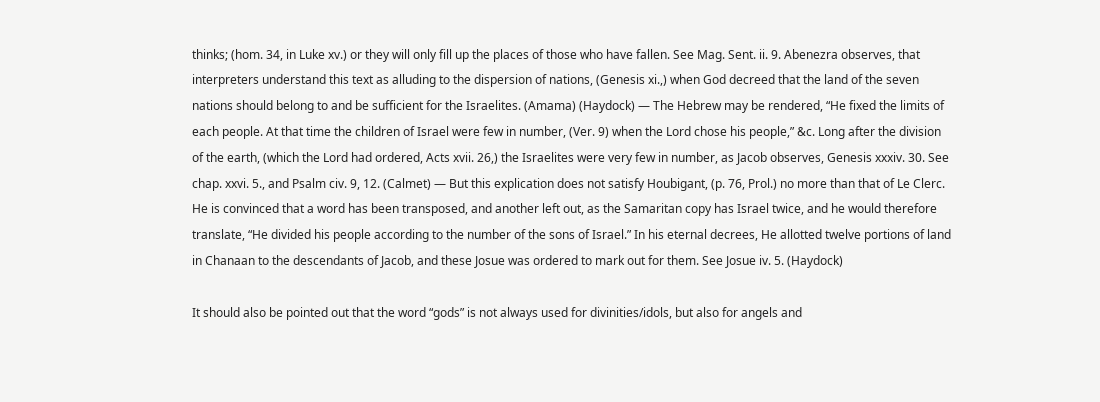thinks; (hom. 34, in Luke xv.) or they will only fill up the places of those who have fallen. See Mag. Sent. ii. 9. Abenezra observes, that interpreters understand this text as alluding to the dispersion of nations, (Genesis xi.,) when God decreed that the land of the seven nations should belong to and be sufficient for the Israelites. (Amama) (Haydock) — The Hebrew may be rendered, “He fixed the limits of each people. At that time the children of Israel were few in number, (Ver. 9) when the Lord chose his people,” &c. Long after the division of the earth, (which the Lord had ordered, Acts xvii. 26,) the Israelites were very few in number, as Jacob observes, Genesis xxxiv. 30. See chap. xxvi. 5., and Psalm civ. 9, 12. (Calmet) — But this explication does not satisfy Houbigant, (p. 76, Prol.) no more than that of Le Clerc. He is convinced that a word has been transposed, and another left out, as the Samaritan copy has Israel twice, and he would therefore translate, “He divided his people according to the number of the sons of Israel.” In his eternal decrees, He allotted twelve portions of land in Chanaan to the descendants of Jacob, and these Josue was ordered to mark out for them. See Josue iv. 5. (Haydock)

It should also be pointed out that the word “gods” is not always used for divinities/idols, but also for angels and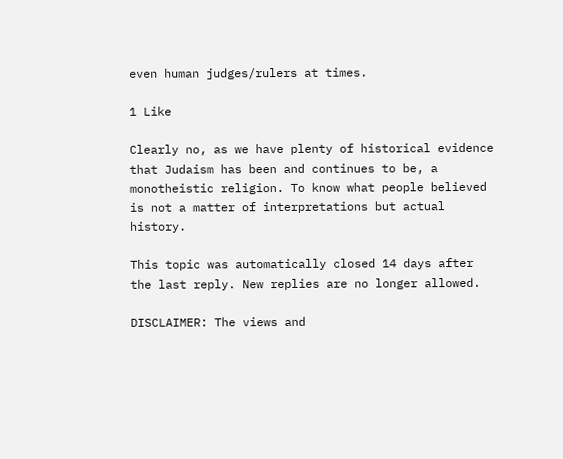even human judges/rulers at times.

1 Like

Clearly no, as we have plenty of historical evidence that Judaism has been and continues to be, a monotheistic religion. To know what people believed is not a matter of interpretations but actual history.

This topic was automatically closed 14 days after the last reply. New replies are no longer allowed.

DISCLAIMER: The views and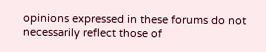opinions expressed in these forums do not necessarily reflect those of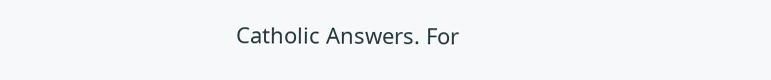Catholic Answers. For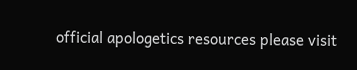official apologetics resources please visit